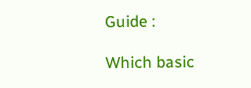Guide :

Which basic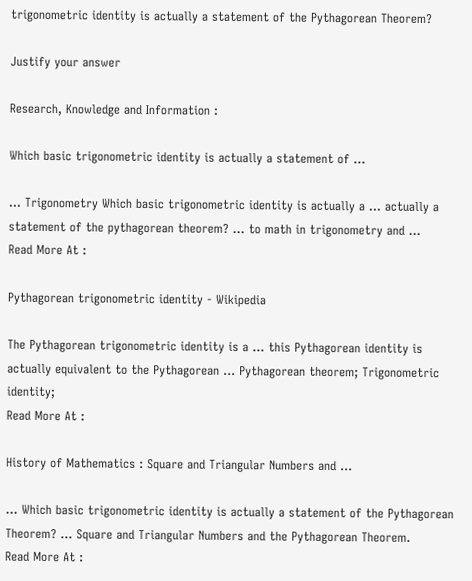trigonometric identity is actually a statement of the Pythagorean Theorem?

Justify your answer

Research, Knowledge and Information :

Which basic trigonometric identity is actually a statement of ...

... Trigonometry Which basic trigonometric identity is actually a ... actually a statement of the pythagorean theorem? ... to math in trigonometry and ...
Read More At :

Pythagorean trigonometric identity - Wikipedia

The Pythagorean trigonometric identity is a ... this Pythagorean identity is actually equivalent to the Pythagorean ... Pythagorean theorem; Trigonometric identity;
Read More At :

History of Mathematics : Square and Triangular Numbers and ...

... Which basic trigonometric identity is actually a statement of the Pythagorean Theorem? ... Square and Triangular Numbers and the Pythagorean Theorem.
Read More At :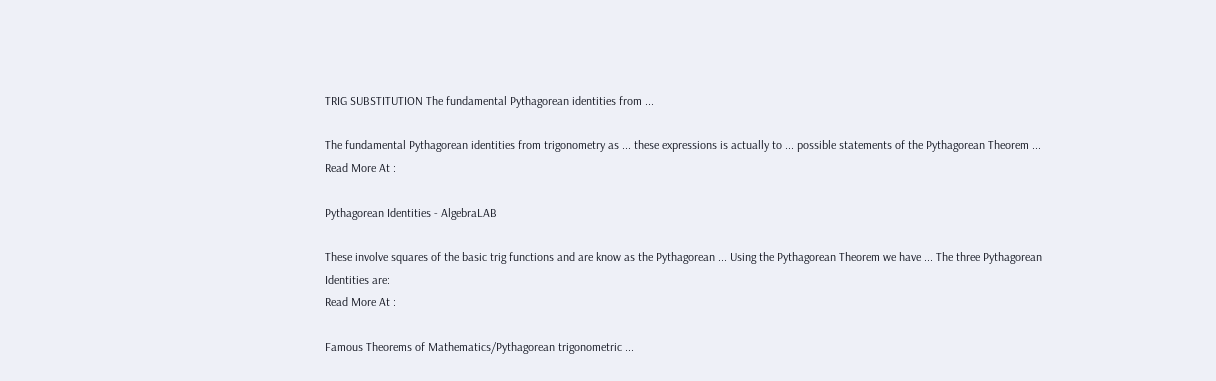TRIG SUBSTITUTION The fundamental Pythagorean identities from ...

The fundamental Pythagorean identities from trigonometry as ... these expressions is actually to ... possible statements of the Pythagorean Theorem ...
Read More At :

Pythagorean Identities - AlgebraLAB

These involve squares of the basic trig functions and are know as the Pythagorean ... Using the Pythagorean Theorem we have ... The three Pythagorean Identities are:
Read More At :

Famous Theorems of Mathematics/Pythagorean trigonometric ...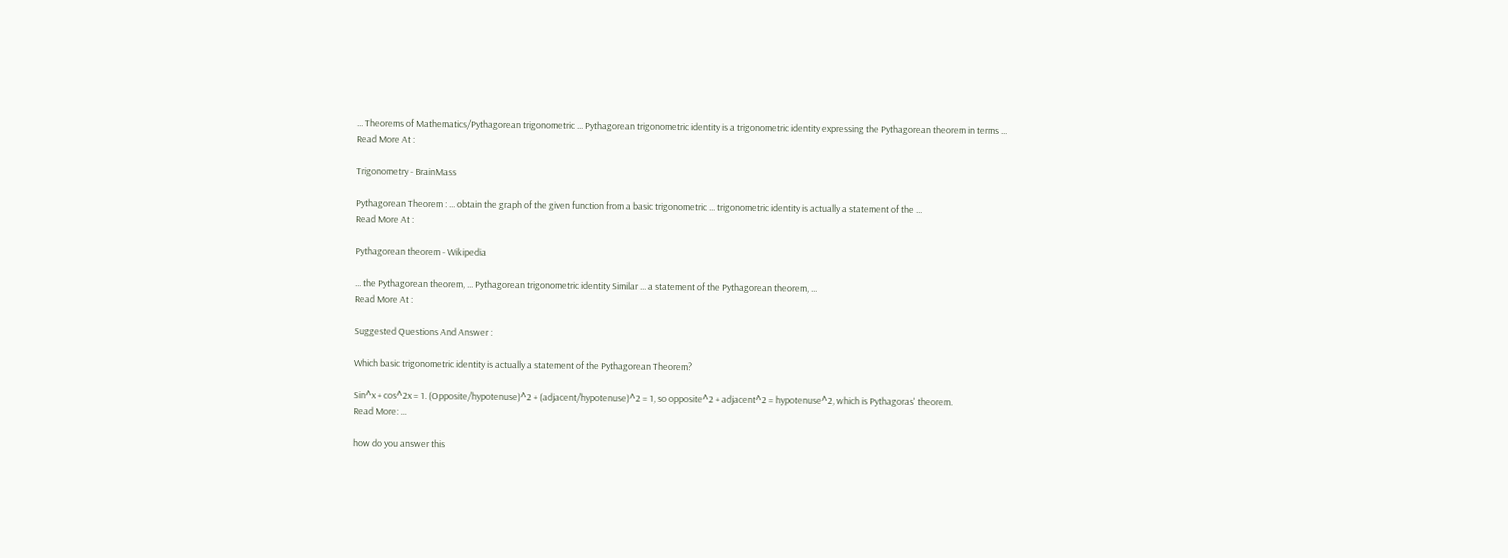... Theorems of Mathematics/Pythagorean trigonometric ... Pythagorean trigonometric identity is a trigonometric identity expressing the Pythagorean theorem in terms ...
Read More At :

Trigonometry - BrainMass

Pythagorean Theorem : ... obtain the graph of the given function from a basic trigonometric ... trigonometric identity is actually a statement of the ...
Read More At :

Pythagorean theorem - Wikipedia

... the Pythagorean theorem, ... Pythagorean trigonometric identity Similar ... a statement of the Pythagorean theorem, ...
Read More At :

Suggested Questions And Answer :

Which basic trigonometric identity is actually a statement of the Pythagorean Theorem?

Sin^x + cos^2x = 1. (Opposite/hypotenuse)^2 + (adjacent/hypotenuse)^2 = 1, so opposite^2 + adjacent^2 = hypotenuse^2, which is Pythagoras' theorem.
Read More: ...

how do you answer this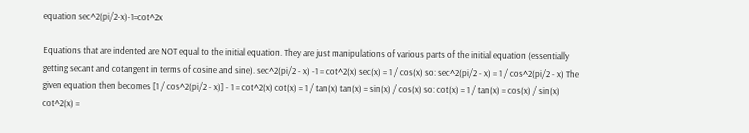equation sec^2(pi/2-x)-1=cot^2x

Equations that are indented are NOT equal to the initial equation. They are just manipulations of various parts of the initial equation (essentially getting secant and cotangent in terms of cosine and sine). sec^2(pi/2 - x) -1 = cot^2(x) sec(x) = 1 / cos(x) so: sec^2(pi/2 - x) = 1 / cos^2(pi/2 - x) The given equation then becomes [1 / cos^2(pi/2 - x)] - 1 = cot^2(x) cot(x) = 1 / tan(x) tan(x) = sin(x) / cos(x) so: cot(x) = 1 / tan(x) = cos(x) / sin(x) cot^2(x) =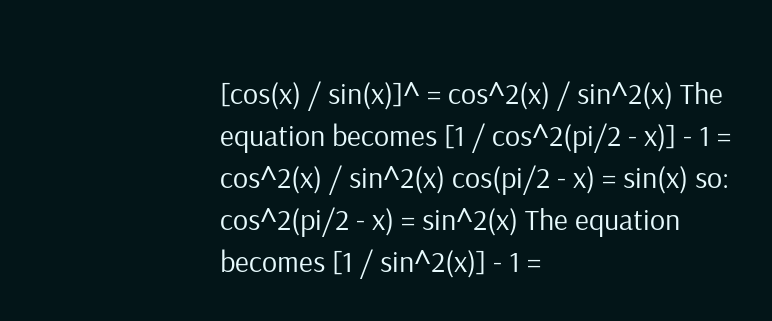[cos(x) / sin(x)]^ = cos^2(x) / sin^2(x) The equation becomes [1 / cos^2(pi/2 - x)] - 1 = cos^2(x) / sin^2(x) cos(pi/2 - x) = sin(x) so: cos^2(pi/2 - x) = sin^2(x) The equation becomes [1 / sin^2(x)] - 1 =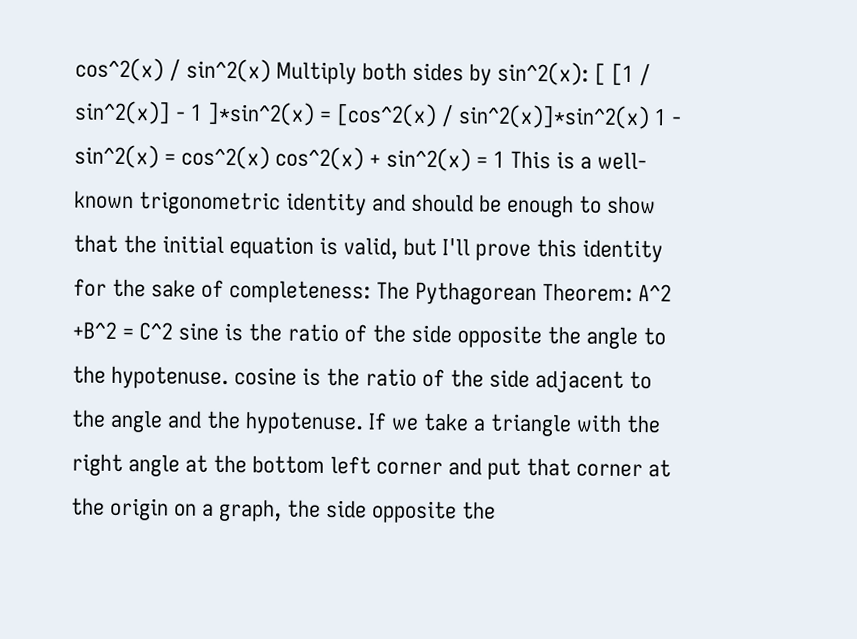cos^2(x) / sin^2(x) Multiply both sides by sin^2(x): [ [1 / sin^2(x)] - 1 ]*sin^2(x) = [cos^2(x) / sin^2(x)]*sin^2(x) 1 - sin^2(x) = cos^2(x) cos^2(x) + sin^2(x) = 1 This is a well-known trigonometric identity and should be enough to show that the initial equation is valid, but I'll prove this identity for the sake of completeness: The Pythagorean Theorem: A^2 +B^2 = C^2 sine is the ratio of the side opposite the angle to the hypotenuse. cosine is the ratio of the side adjacent to the angle and the hypotenuse. If we take a triangle with the right angle at the bottom left corner and put that corner at the origin on a graph, the side opposite the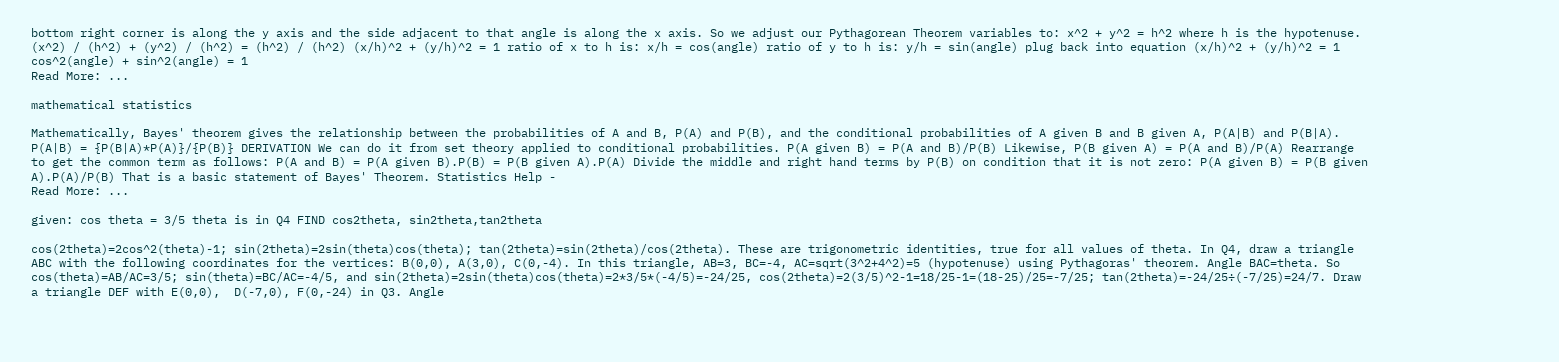bottom right corner is along the y axis and the side adjacent to that angle is along the x axis. So we adjust our Pythagorean Theorem variables to: x^2 + y^2 = h^2 where h is the hypotenuse. (x^2) / (h^2) + (y^2) / (h^2) = (h^2) / (h^2) (x/h)^2 + (y/h)^2 = 1 ratio of x to h is: x/h = cos(angle) ratio of y to h is: y/h = sin(angle) plug back into equation (x/h)^2 + (y/h)^2 = 1 cos^2(angle) + sin^2(angle) = 1
Read More: ...

mathematical statistics

Mathematically, Bayes' theorem gives the relationship between the probabilities of A and B, P(A) and P(B), and the conditional probabilities of A given B and B given A, P(A|B) and P(B|A). P(A|B) = {P(B|A)*P(A)}/{P(B)} DERIVATION We can do it from set theory applied to conditional probabilities. P(A given B) = P(A and B)/P(B) Likewise, P(B given A) = P(A and B)/P(A) Rearrange to get the common term as follows: P(A and B) = P(A given B).P(B) = P(B given A).P(A) Divide the middle and right hand terms by P(B) on condition that it is not zero: P(A given B) = P(B given A).P(A)/P(B) That is a basic statement of Bayes' Theorem. Statistics Help -
Read More: ...

given: cos theta = 3/5 theta is in Q4 FIND cos2theta, sin2theta,tan2theta

cos(2theta)=2cos^2(theta)-1; sin(2theta)=2sin(theta)cos(theta); tan(2theta)=sin(2theta)/cos(2theta). These are trigonometric identities, true for all values of theta. In Q4, draw a triangle ABC with the following coordinates for the vertices: B(0,0), A(3,0), C(0,-4). In this triangle, AB=3, BC=-4, AC=sqrt(3^2+4^2)=5 (hypotenuse) using Pythagoras' theorem. Angle BAC=theta. So cos(theta)=AB/AC=3/5; sin(theta)=BC/AC=-4/5, and sin(2theta)=2sin(theta)cos(theta)=2*3/5*(-4/5)=-24/25, cos(2theta)=2(3/5)^2-1=18/25-1=(18-25)/25=-7/25; tan(2theta)=-24/25÷(-7/25)=24/7. Draw a triangle DEF with E(0,0),  D(-7,0), F(0,-24) in Q3. Angle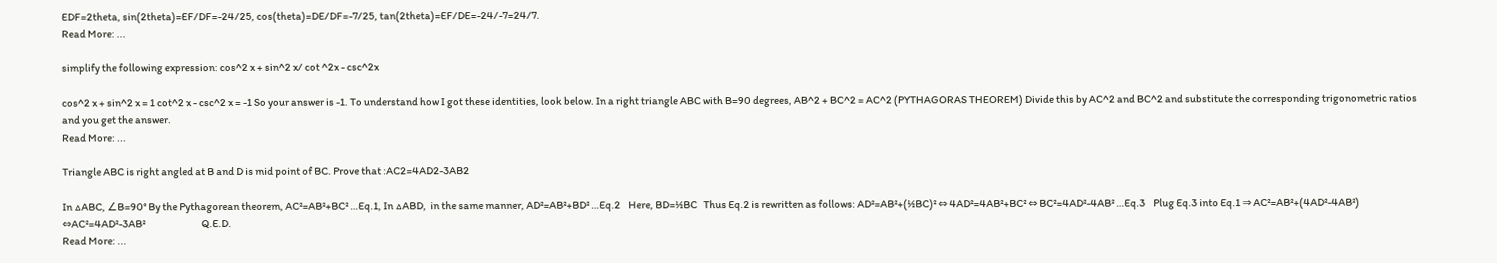EDF=2theta, sin(2theta)=EF/DF=-24/25, cos(theta)=DE/DF=-7/25, tan(2theta)=EF/DE=-24/-7=24/7.
Read More: ...

simplify the following expression: cos^2 x + sin^2 x/ cot ^2x - csc^2x

cos^2 x + sin^2 x = 1 cot^2 x - csc^2 x = -1 So your answer is -1. To understand how I got these identities, look below. In a right triangle ABC with B=90 degrees, AB^2 + BC^2 = AC^2 (PYTHAGORAS THEOREM) Divide this by AC^2 and BC^2 and substitute the corresponding trigonometric ratios and you get the answer.
Read More: ...

Triangle ABC is right angled at B and D is mid point of BC. Prove that :AC2=4AD2-3AB2

In △ABC, ∠B=90° By the Pythagorean theorem, AC²=AB²+BC² …Eq.1, In △ABD,  in the same manner, AD²=AB²+BD² …Eq.2    Here, BD=½BC   Thus Eq.2 is rewritten as follows: AD²=AB²+(½BC)² ⇔ 4AD²=4AB²+BC² ⇔ BC²=4AD²-4AB² …Eq.3    Plug Eq.3 into Eq.1 ⇒ AC²=AB²+(4AD²-4AB²) ⇔AC²=4AD²-3AB²                            Q.E.D.
Read More: ...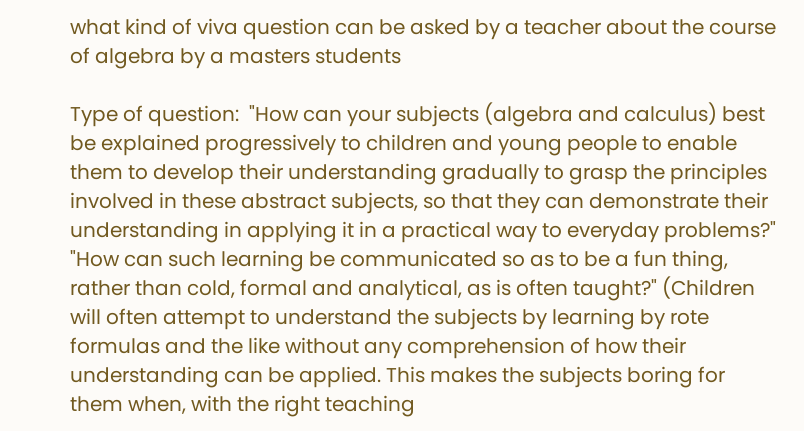what kind of viva question can be asked by a teacher about the course of algebra by a masters students

Type of question:  "How can your subjects (algebra and calculus) best be explained progressively to children and young people to enable them to develop their understanding gradually to grasp the principles involved in these abstract subjects, so that they can demonstrate their understanding in applying it in a practical way to everyday problems?" "How can such learning be communicated so as to be a fun thing, rather than cold, formal and analytical, as is often taught?" (Children will often attempt to understand the subjects by learning by rote formulas and the like without any comprehension of how their understanding can be applied. This makes the subjects boring for them when, with the right teaching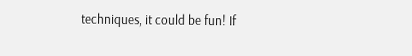techniques, it could be fun! If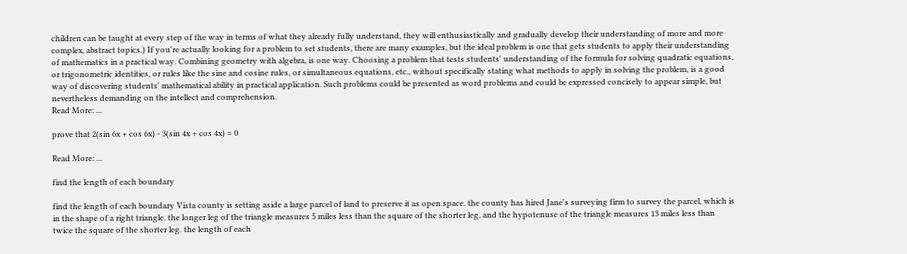children can be taught at every step of the way in terms of what they already fully understand, they will enthusiastically and gradually develop their understanding of more and more complex, abstract topics.) If you're actually looking for a problem to set students, there are many examples, but the ideal problem is one that gets students to apply their understanding of mathematics in a practical way. Combining geometry with algebra, is one way. Choosing a problem that tests students' understanding of the formula for solving quadratic equations, or trigonometric identities, or rules like the sine and cosine rules, or simultaneous equations, etc., without specifically stating what methods to apply in solving the problem, is a good way of discovering students' mathematical ability in practical application. Such problems could be presented as word problems and could be expressed concisely to appear simple, but nevertheless demanding on the intellect and comprehension.
Read More: ...

prove that 2(sin 6x + cos 6x) - 3(sin 4x + cos 4x) = 0

Read More: ...

find the length of each boundary

find the length of each boundary Vista county is setting aside a large parcel of land to preserve it as open space. the county has hired Jane's surveying firm to survey the parcel, which is in the shape of a right triangle. the longer leg of the triangle measures 5 miles less than the square of the shorter leg, and the hypotenuse of the triangle measures 13 miles less than twice the square of the shorter leg. the length of each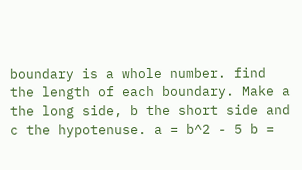boundary is a whole number. find the length of each boundary. Make a the long side, b the short side and c the hypotenuse. a = b^2 - 5 b =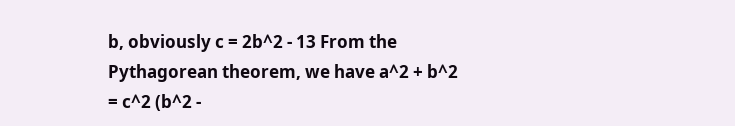b, obviously c = 2b^2 - 13 From the Pythagorean theorem, we have a^2 + b^2 = c^2 (b^2 -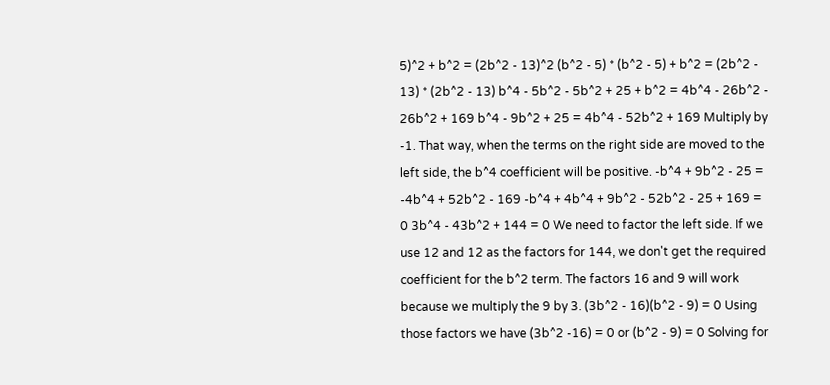5)^2 + b^2 = (2b^2 - 13)^2 (b^2 - 5) * (b^2 - 5) + b^2 = (2b^2 - 13) * (2b^2 - 13) b^4 - 5b^2 - 5b^2 + 25 + b^2 = 4b^4 - 26b^2 - 26b^2 + 169 b^4 - 9b^2 + 25 = 4b^4 - 52b^2 + 169 Multiply by -1. That way, when the terms on the right side are moved to the left side, the b^4 coefficient will be positive. -b^4 + 9b^2 - 25 = -4b^4 + 52b^2 - 169 -b^4 + 4b^4 + 9b^2 - 52b^2 - 25 + 169 = 0 3b^4 - 43b^2 + 144 = 0 We need to factor the left side. If we use 12 and 12 as the factors for 144, we don't get the required coefficient for the b^2 term. The factors 16 and 9 will work because we multiply the 9 by 3. (3b^2 - 16)(b^2 - 9) = 0 Using those factors we have (3b^2 -16) = 0 or (b^2 - 9) = 0 Solving for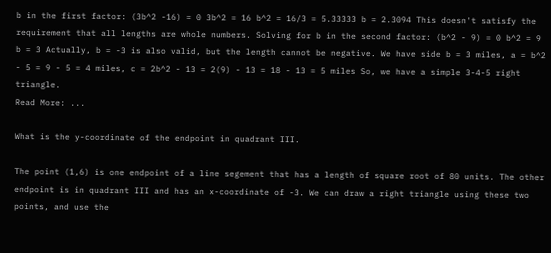b in the first factor: (3b^2 -16) = 0 3b^2 = 16 b^2 = 16/3 = 5.33333 b = 2.3094 This doesn't satisfy the requirement that all lengths are whole numbers. Solving for b in the second factor: (b^2 - 9) = 0 b^2 = 9 b = 3 Actually, b = -3 is also valid, but the length cannot be negative. We have side b = 3 miles, a = b^2 - 5 = 9 - 5 = 4 miles, c = 2b^2 - 13 = 2(9) - 13 = 18 - 13 = 5 miles So, we have a simple 3-4-5 right triangle.
Read More: ...

What is the y-coordinate of the endpoint in quadrant III.

The point (1,6) is one endpoint of a line segement that has a length of square root of 80 units. The other endpoint is in quadrant III and has an x-coordinate of -3. We can draw a right triangle using these two points, and use the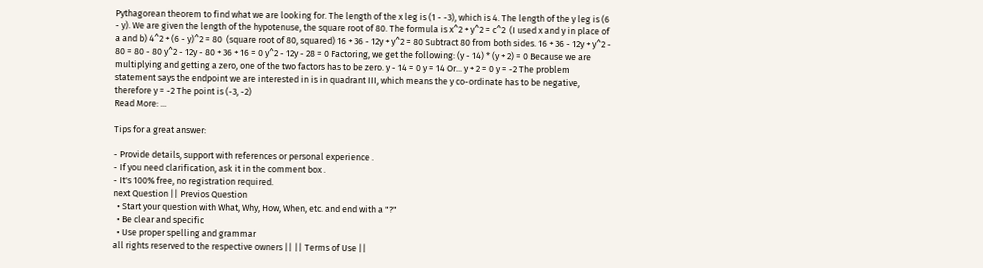Pythagorean theorem to find what we are looking for. The length of the x leg is (1 - -3), which is 4. The length of the y leg is (6 - y). We are given the length of the hypotenuse, the square root of 80. The formula is x^2 + y^2 = c^2  (I used x and y in place of a and b) 4^2 + (6 - y)^2 = 80  (square root of 80, squared) 16 + 36 - 12y + y^2 = 80 Subtract 80 from both sides. 16 + 36 - 12y + y^2 - 80 = 80 - 80 y^2 - 12y - 80 + 36 + 16 = 0 y^2 - 12y - 28 = 0 Factoring, we get the following: (y - 14) * (y + 2) = 0 Because we are multiplying and getting a zero, one of the two factors has to be zero. y - 14 = 0 y = 14 Or... y + 2 = 0 y = -2 The problem statement says the endpoint we are interested in is in quadrant III, which means the y co-ordinate has to be negative, therefore y = -2 The point is (-3, -2)
Read More: ...

Tips for a great answer:

- Provide details, support with references or personal experience .
- If you need clarification, ask it in the comment box .
- It's 100% free, no registration required.
next Question || Previos Question
  • Start your question with What, Why, How, When, etc. and end with a "?"
  • Be clear and specific
  • Use proper spelling and grammar
all rights reserved to the respective owners || || Terms of Use ||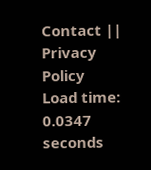Contact || Privacy Policy
Load time: 0.0347 seconds